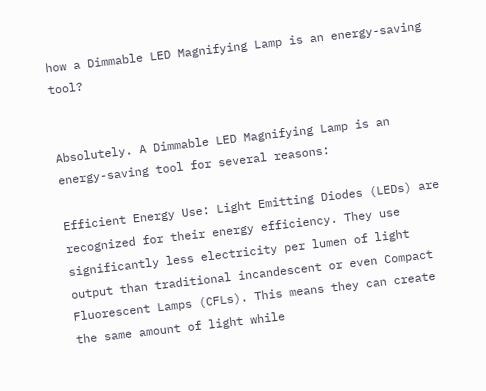how a Dimmable LED Magnifying Lamp is an energy-saving tool?


Absolutely. A Dimmable LED Magnifying Lamp is an energy-saving tool for several reasons:

Efficient Energy Use: Light Emitting Diodes (LEDs) are recognized for their energy efficiency. They use significantly less electricity per lumen of light output than traditional incandescent or even Compact Fluorescent Lamps (CFLs). This means they can create the same amount of light while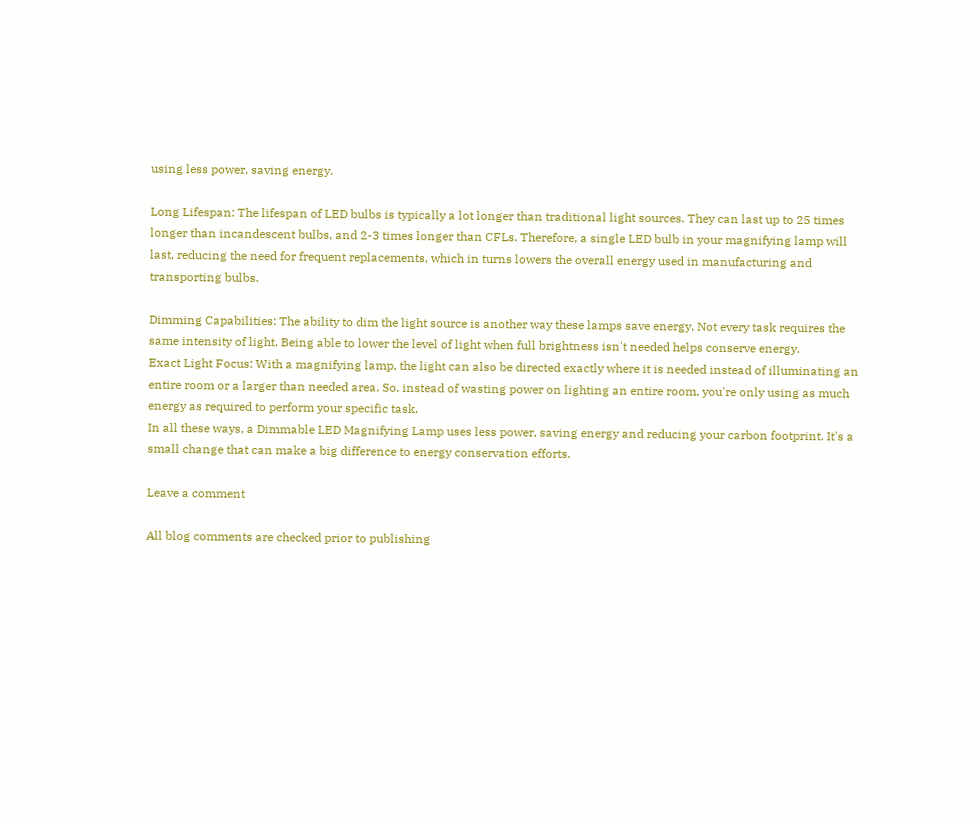using less power, saving energy.

Long Lifespan: The lifespan of LED bulbs is typically a lot longer than traditional light sources. They can last up to 25 times longer than incandescent bulbs, and 2-3 times longer than CFLs. Therefore, a single LED bulb in your magnifying lamp will last, reducing the need for frequent replacements, which in turns lowers the overall energy used in manufacturing and transporting bulbs.

Dimming Capabilities: The ability to dim the light source is another way these lamps save energy. Not every task requires the same intensity of light. Being able to lower the level of light when full brightness isn't needed helps conserve energy.
Exact Light Focus: With a magnifying lamp, the light can also be directed exactly where it is needed instead of illuminating an entire room or a larger than needed area. So, instead of wasting power on lighting an entire room, you're only using as much energy as required to perform your specific task.
In all these ways, a Dimmable LED Magnifying Lamp uses less power, saving energy and reducing your carbon footprint. It's a small change that can make a big difference to energy conservation efforts.

Leave a comment

All blog comments are checked prior to publishing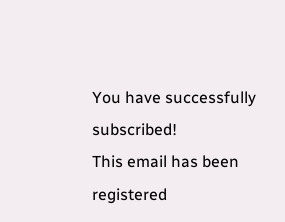You have successfully subscribed!
This email has been registered